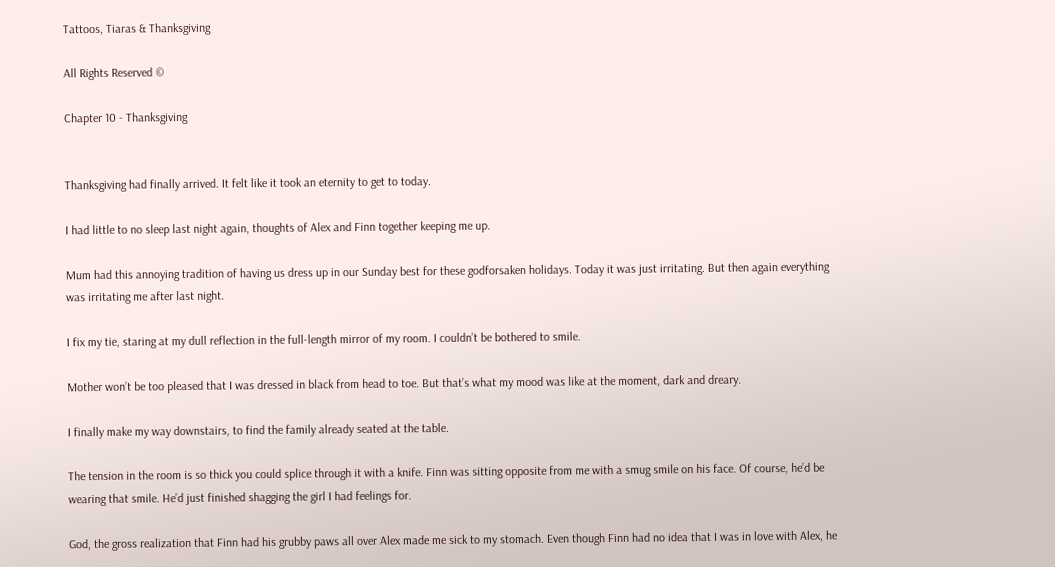Tattoos, Tiaras & Thanksgiving

All Rights Reserved ©

Chapter 10 - Thanksgiving


Thanksgiving had finally arrived. It felt like it took an eternity to get to today.

I had little to no sleep last night again, thoughts of Alex and Finn together keeping me up.

Mum had this annoying tradition of having us dress up in our Sunday best for these godforsaken holidays. Today it was just irritating. But then again everything was irritating me after last night.

I fix my tie, staring at my dull reflection in the full-length mirror of my room. I couldn’t be bothered to smile.

Mother won’t be too pleased that I was dressed in black from head to toe. But that’s what my mood was like at the moment, dark and dreary.

I finally make my way downstairs, to find the family already seated at the table.

The tension in the room is so thick you could splice through it with a knife. Finn was sitting opposite from me with a smug smile on his face. Of course, he’d be wearing that smile. He’d just finished shagging the girl I had feelings for.

God, the gross realization that Finn had his grubby paws all over Alex made me sick to my stomach. Even though Finn had no idea that I was in love with Alex, he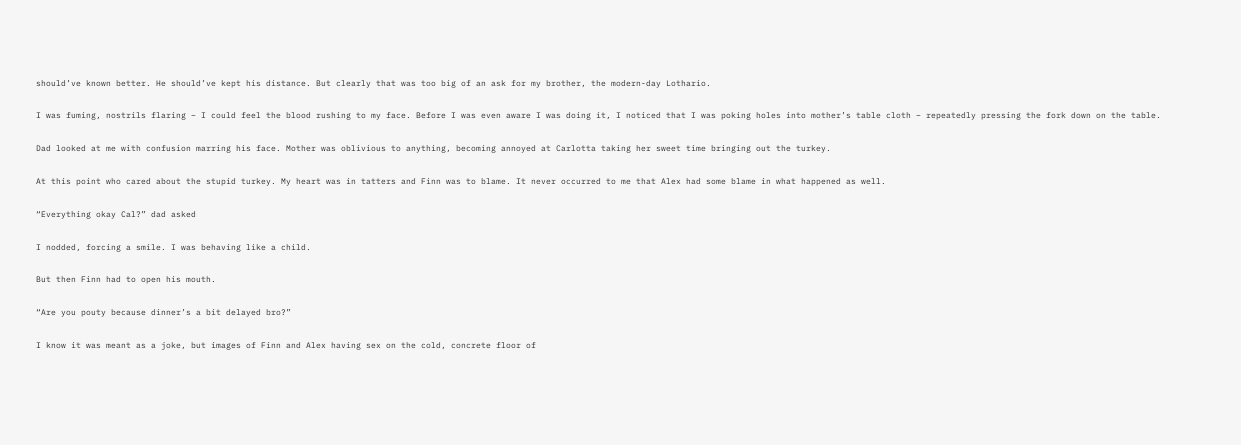should’ve known better. He should’ve kept his distance. But clearly that was too big of an ask for my brother, the modern-day Lothario.

I was fuming, nostrils flaring – I could feel the blood rushing to my face. Before I was even aware I was doing it, I noticed that I was poking holes into mother’s table cloth – repeatedly pressing the fork down on the table.

Dad looked at me with confusion marring his face. Mother was oblivious to anything, becoming annoyed at Carlotta taking her sweet time bringing out the turkey.

At this point who cared about the stupid turkey. My heart was in tatters and Finn was to blame. It never occurred to me that Alex had some blame in what happened as well.

“Everything okay Cal?” dad asked

I nodded, forcing a smile. I was behaving like a child.

But then Finn had to open his mouth.

“Are you pouty because dinner’s a bit delayed bro?”

I know it was meant as a joke, but images of Finn and Alex having sex on the cold, concrete floor of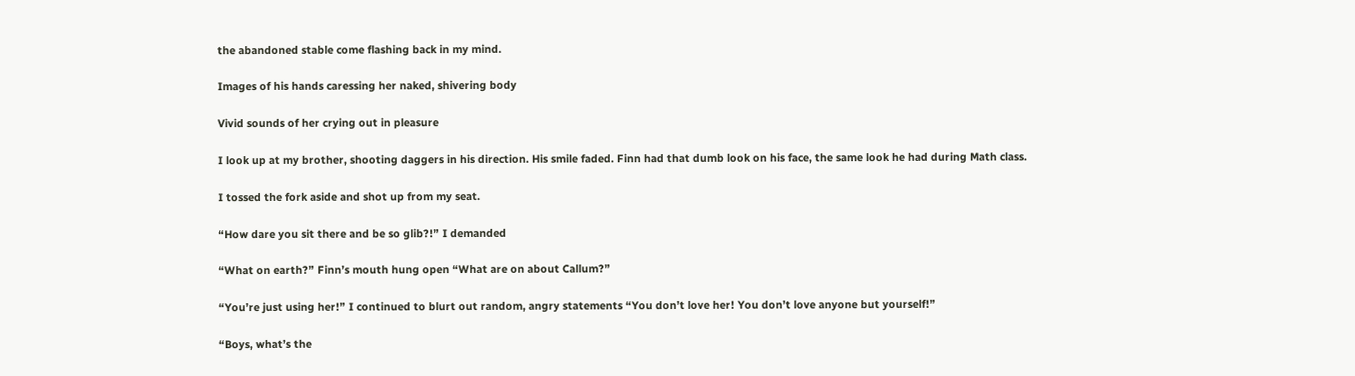the abandoned stable come flashing back in my mind.

Images of his hands caressing her naked, shivering body

Vivid sounds of her crying out in pleasure

I look up at my brother, shooting daggers in his direction. His smile faded. Finn had that dumb look on his face, the same look he had during Math class.

I tossed the fork aside and shot up from my seat.

“How dare you sit there and be so glib?!” I demanded

“What on earth?” Finn’s mouth hung open “What are on about Callum?”

“You’re just using her!” I continued to blurt out random, angry statements “You don’t love her! You don’t love anyone but yourself!”

“Boys, what’s the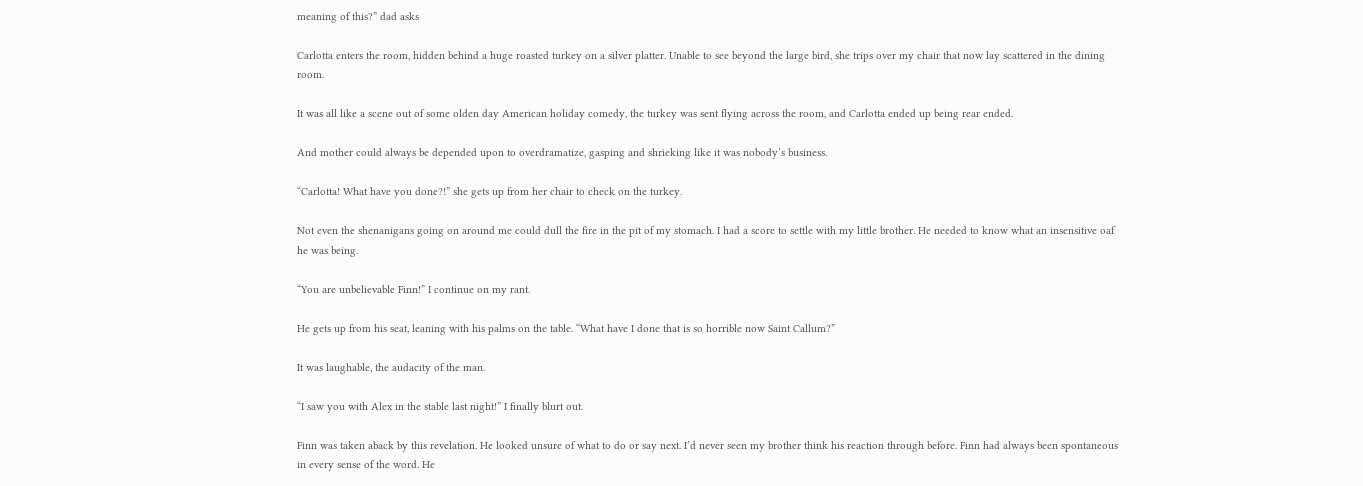meaning of this?” dad asks

Carlotta enters the room, hidden behind a huge roasted turkey on a silver platter. Unable to see beyond the large bird, she trips over my chair that now lay scattered in the dining room.

It was all like a scene out of some olden day American holiday comedy, the turkey was sent flying across the room, and Carlotta ended up being rear ended.

And mother could always be depended upon to overdramatize, gasping and shrieking like it was nobody’s business.

“Carlotta! What have you done?!” she gets up from her chair to check on the turkey.

Not even the shenanigans going on around me could dull the fire in the pit of my stomach. I had a score to settle with my little brother. He needed to know what an insensitive oaf he was being.

“You are unbelievable Finn!” I continue on my rant.

He gets up from his seat, leaning with his palms on the table. “What have I done that is so horrible now Saint Callum?”

It was laughable, the audacity of the man.

“I saw you with Alex in the stable last night!” I finally blurt out.

Finn was taken aback by this revelation. He looked unsure of what to do or say next. I’d never seen my brother think his reaction through before. Finn had always been spontaneous in every sense of the word. He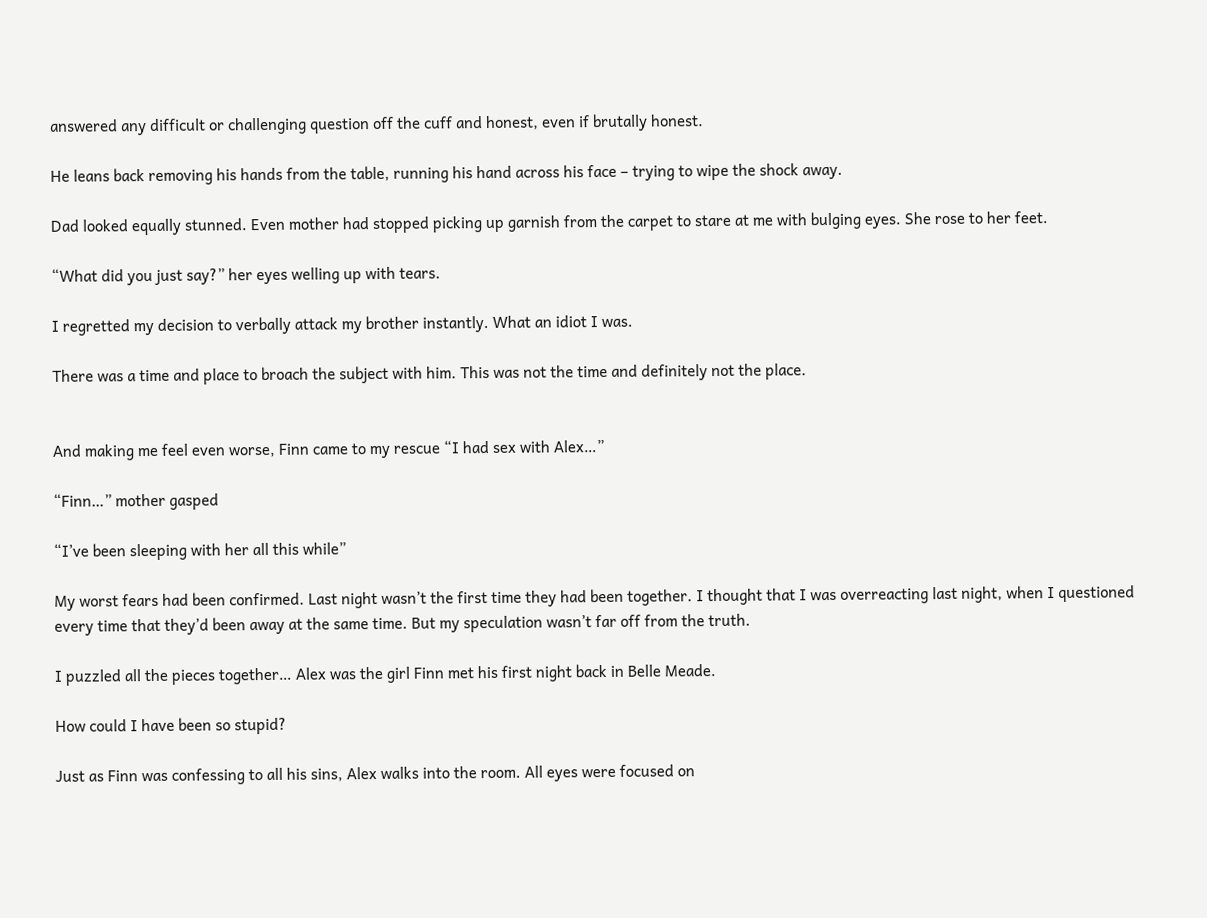answered any difficult or challenging question off the cuff and honest, even if brutally honest.

He leans back removing his hands from the table, running his hand across his face – trying to wipe the shock away.

Dad looked equally stunned. Even mother had stopped picking up garnish from the carpet to stare at me with bulging eyes. She rose to her feet.

“What did you just say?” her eyes welling up with tears.

I regretted my decision to verbally attack my brother instantly. What an idiot I was.

There was a time and place to broach the subject with him. This was not the time and definitely not the place.


And making me feel even worse, Finn came to my rescue “I had sex with Alex…”

“Finn…” mother gasped

“I’ve been sleeping with her all this while”

My worst fears had been confirmed. Last night wasn’t the first time they had been together. I thought that I was overreacting last night, when I questioned every time that they’d been away at the same time. But my speculation wasn’t far off from the truth.

I puzzled all the pieces together… Alex was the girl Finn met his first night back in Belle Meade.

How could I have been so stupid?

Just as Finn was confessing to all his sins, Alex walks into the room. All eyes were focused on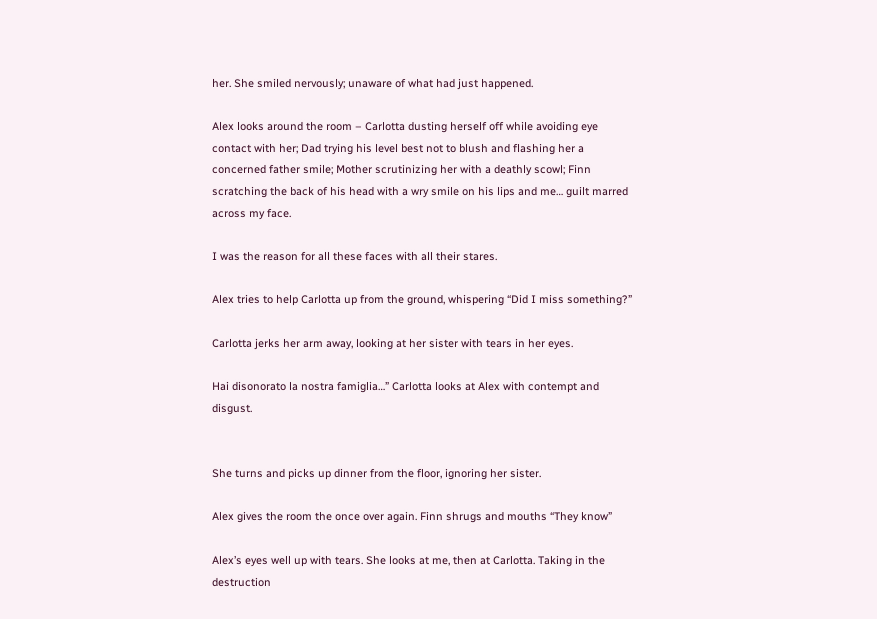her. She smiled nervously; unaware of what had just happened.

Alex looks around the room – Carlotta dusting herself off while avoiding eye contact with her; Dad trying his level best not to blush and flashing her a concerned father smile; Mother scrutinizing her with a deathly scowl; Finn scratching the back of his head with a wry smile on his lips and me… guilt marred across my face.

I was the reason for all these faces with all their stares.

Alex tries to help Carlotta up from the ground, whispering “Did I miss something?”

Carlotta jerks her arm away, looking at her sister with tears in her eyes.

Hai disonorato la nostra famiglia…” Carlotta looks at Alex with contempt and disgust.


She turns and picks up dinner from the floor, ignoring her sister.

Alex gives the room the once over again. Finn shrugs and mouths “They know”

Alex’s eyes well up with tears. She looks at me, then at Carlotta. Taking in the destruction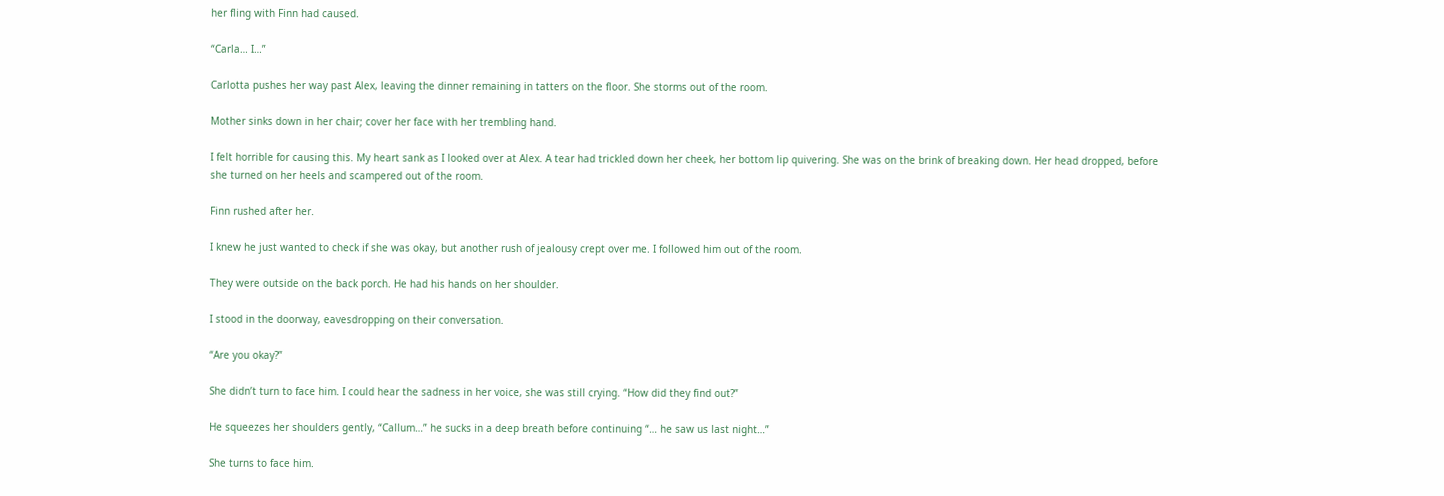her fling with Finn had caused.

“Carla… I…”

Carlotta pushes her way past Alex, leaving the dinner remaining in tatters on the floor. She storms out of the room.

Mother sinks down in her chair; cover her face with her trembling hand.

I felt horrible for causing this. My heart sank as I looked over at Alex. A tear had trickled down her cheek, her bottom lip quivering. She was on the brink of breaking down. Her head dropped, before she turned on her heels and scampered out of the room.

Finn rushed after her.

I knew he just wanted to check if she was okay, but another rush of jealousy crept over me. I followed him out of the room.

They were outside on the back porch. He had his hands on her shoulder.

I stood in the doorway, eavesdropping on their conversation.

“Are you okay?”

She didn’t turn to face him. I could hear the sadness in her voice, she was still crying. “How did they find out?”

He squeezes her shoulders gently, “Callum…” he sucks in a deep breath before continuing “… he saw us last night…”

She turns to face him.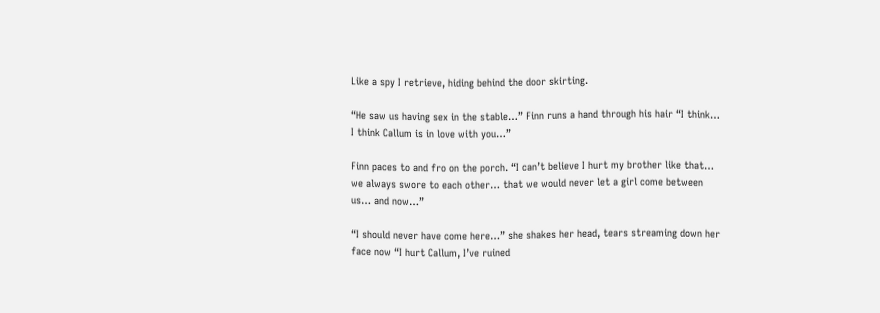Like a spy I retrieve, hiding behind the door skirting.

“He saw us having sex in the stable…” Finn runs a hand through his hair “I think… I think Callum is in love with you…”

Finn paces to and fro on the porch. “I can’t believe I hurt my brother like that… we always swore to each other… that we would never let a girl come between us… and now…”

“I should never have come here…” she shakes her head, tears streaming down her face now “I hurt Callum, I’ve ruined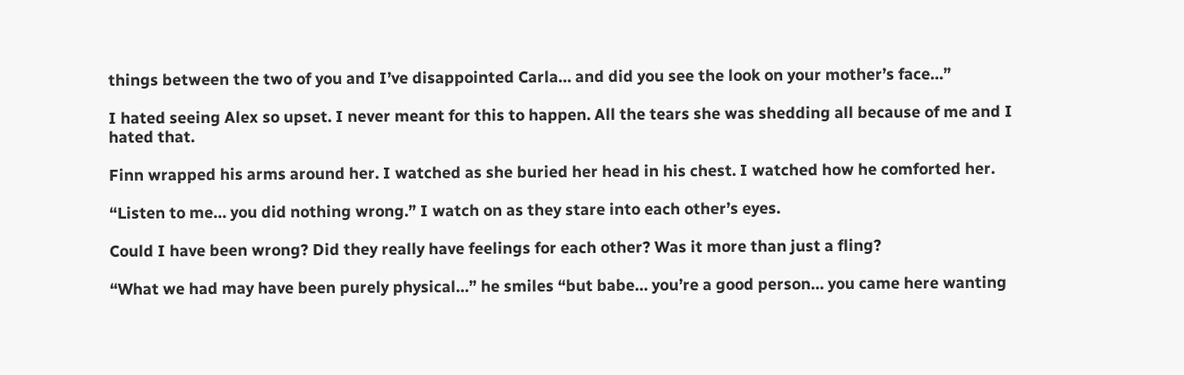things between the two of you and I’ve disappointed Carla… and did you see the look on your mother’s face…”

I hated seeing Alex so upset. I never meant for this to happen. All the tears she was shedding all because of me and I hated that.

Finn wrapped his arms around her. I watched as she buried her head in his chest. I watched how he comforted her.

“Listen to me… you did nothing wrong.” I watch on as they stare into each other’s eyes.

Could I have been wrong? Did they really have feelings for each other? Was it more than just a fling?

“What we had may have been purely physical…” he smiles “but babe… you’re a good person… you came here wanting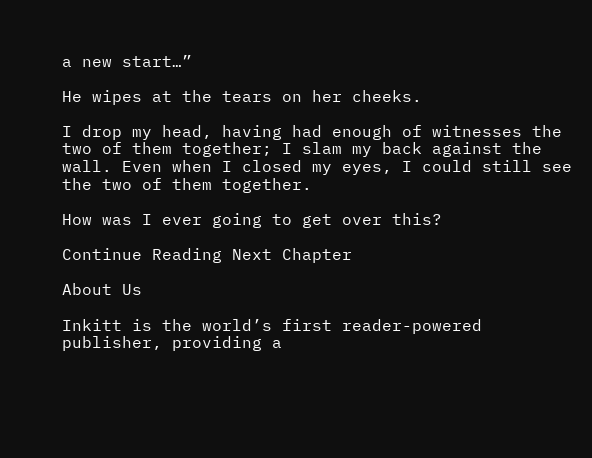a new start…”

He wipes at the tears on her cheeks.

I drop my head, having had enough of witnesses the two of them together; I slam my back against the wall. Even when I closed my eyes, I could still see the two of them together.

How was I ever going to get over this?

Continue Reading Next Chapter

About Us

Inkitt is the world’s first reader-powered publisher, providing a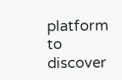platform to discover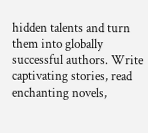hidden talents and turn them into globally successful authors. Write captivating stories, read enchanting novels,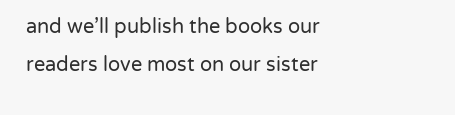and we’ll publish the books our readers love most on our sister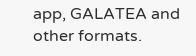app, GALATEA and other formats.